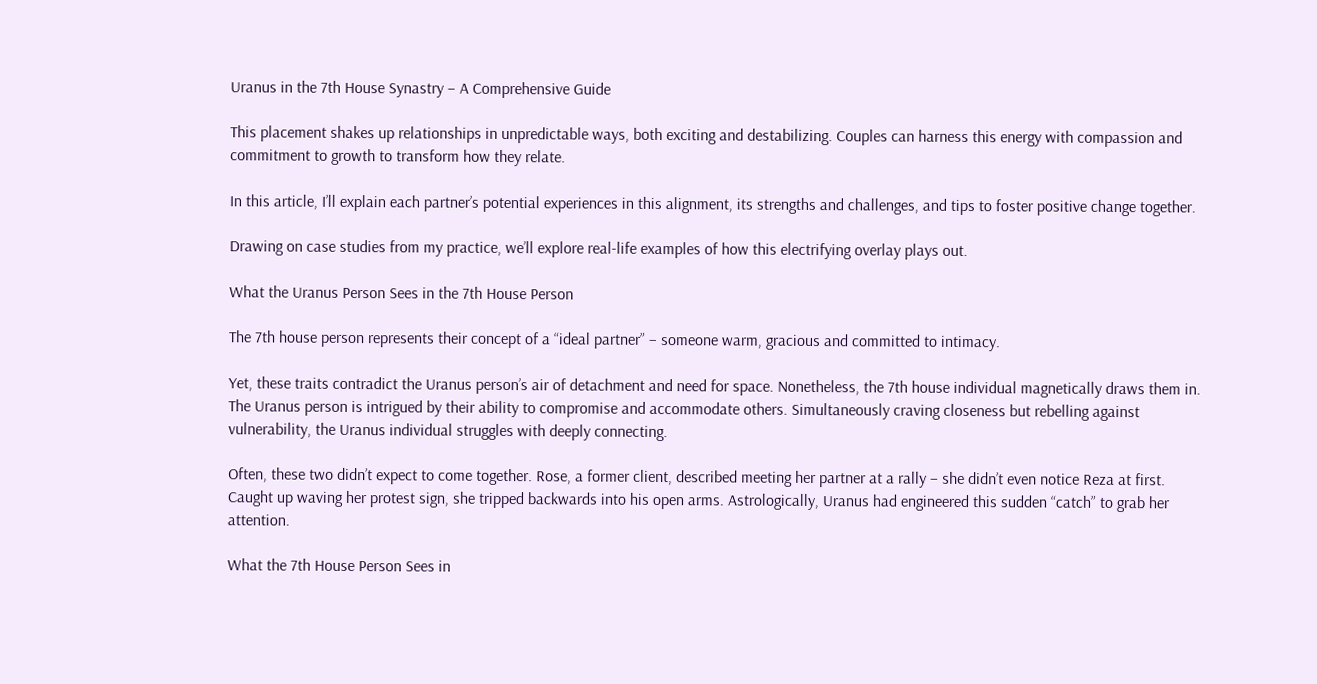Uranus in the 7th House Synastry – A Comprehensive Guide

This placement shakes up relationships in unpredictable ways, both exciting and destabilizing. Couples can harness this energy with compassion and commitment to growth to transform how they relate.

In this article, I’ll explain each partner’s potential experiences in this alignment, its strengths and challenges, and tips to foster positive change together.

Drawing on case studies from my practice, we’ll explore real-life examples of how this electrifying overlay plays out.

What the Uranus Person Sees in the 7th House Person

The 7th house person represents their concept of a “ideal partner” – someone warm, gracious and committed to intimacy.

Yet, these traits contradict the Uranus person’s air of detachment and need for space. Nonetheless, the 7th house individual magnetically draws them in. The Uranus person is intrigued by their ability to compromise and accommodate others. Simultaneously craving closeness but rebelling against vulnerability, the Uranus individual struggles with deeply connecting.

Often, these two didn’t expect to come together. Rose, a former client, described meeting her partner at a rally – she didn’t even notice Reza at first. Caught up waving her protest sign, she tripped backwards into his open arms. Astrologically, Uranus had engineered this sudden “catch” to grab her attention.

What the 7th House Person Sees in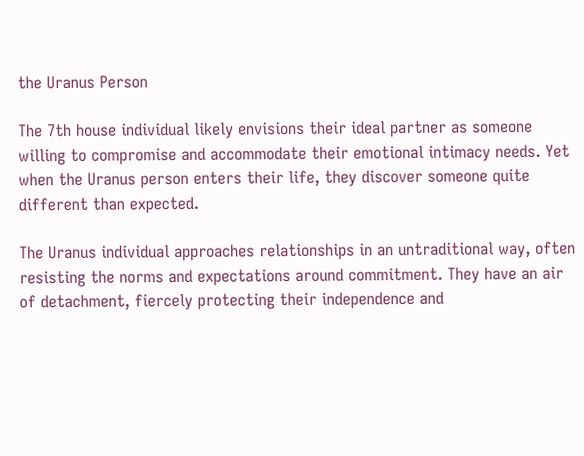the Uranus Person

The 7th house individual likely envisions their ideal partner as someone willing to compromise and accommodate their emotional intimacy needs. Yet when the Uranus person enters their life, they discover someone quite different than expected.

The Uranus individual approaches relationships in an untraditional way, often resisting the norms and expectations around commitment. They have an air of detachment, fiercely protecting their independence and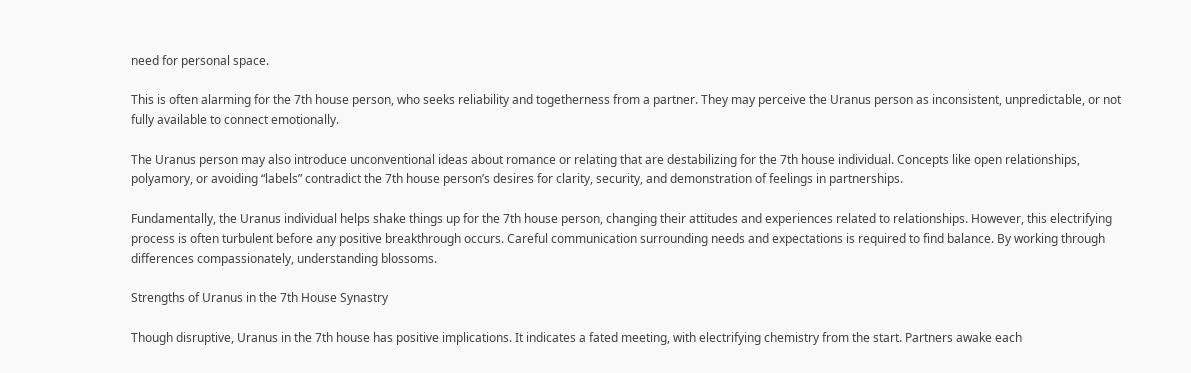need for personal space.

This is often alarming for the 7th house person, who seeks reliability and togetherness from a partner. They may perceive the Uranus person as inconsistent, unpredictable, or not fully available to connect emotionally.

The Uranus person may also introduce unconventional ideas about romance or relating that are destabilizing for the 7th house individual. Concepts like open relationships, polyamory, or avoiding “labels” contradict the 7th house person’s desires for clarity, security, and demonstration of feelings in partnerships.

Fundamentally, the Uranus individual helps shake things up for the 7th house person, changing their attitudes and experiences related to relationships. However, this electrifying process is often turbulent before any positive breakthrough occurs. Careful communication surrounding needs and expectations is required to find balance. By working through differences compassionately, understanding blossoms.

Strengths of Uranus in the 7th House Synastry

Though disruptive, Uranus in the 7th house has positive implications. It indicates a fated meeting, with electrifying chemistry from the start. Partners awake each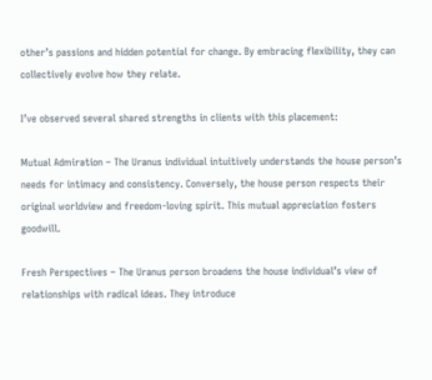other’s passions and hidden potential for change. By embracing flexibility, they can collectively evolve how they relate.

I’ve observed several shared strengths in clients with this placement:

Mutual Admiration – The Uranus individual intuitively understands the house person’s needs for intimacy and consistency. Conversely, the house person respects their original worldview and freedom-loving spirit. This mutual appreciation fosters goodwill.

Fresh Perspectives – The Uranus person broadens the house individual’s view of relationships with radical ideas. They introduce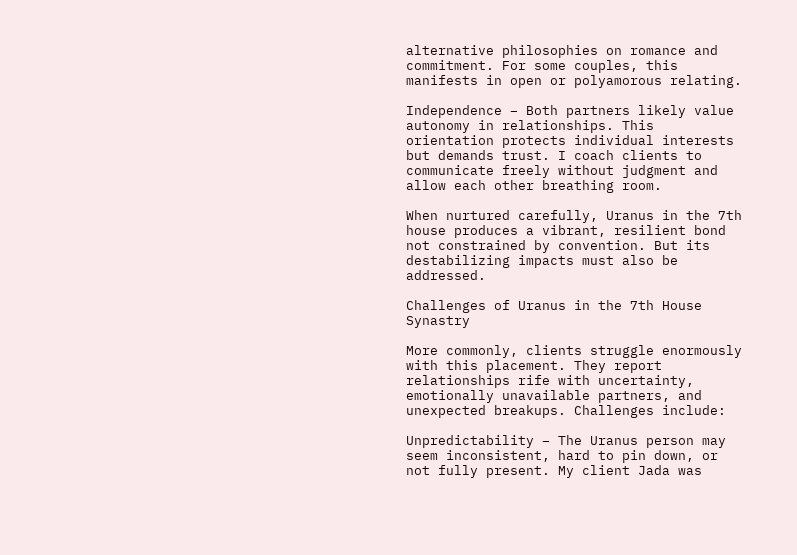alternative philosophies on romance and commitment. For some couples, this manifests in open or polyamorous relating.

Independence – Both partners likely value autonomy in relationships. This orientation protects individual interests but demands trust. I coach clients to communicate freely without judgment and allow each other breathing room.

When nurtured carefully, Uranus in the 7th house produces a vibrant, resilient bond not constrained by convention. But its destabilizing impacts must also be addressed.

Challenges of Uranus in the 7th House Synastry

More commonly, clients struggle enormously with this placement. They report relationships rife with uncertainty, emotionally unavailable partners, and unexpected breakups. Challenges include:

Unpredictability – The Uranus person may seem inconsistent, hard to pin down, or not fully present. My client Jada was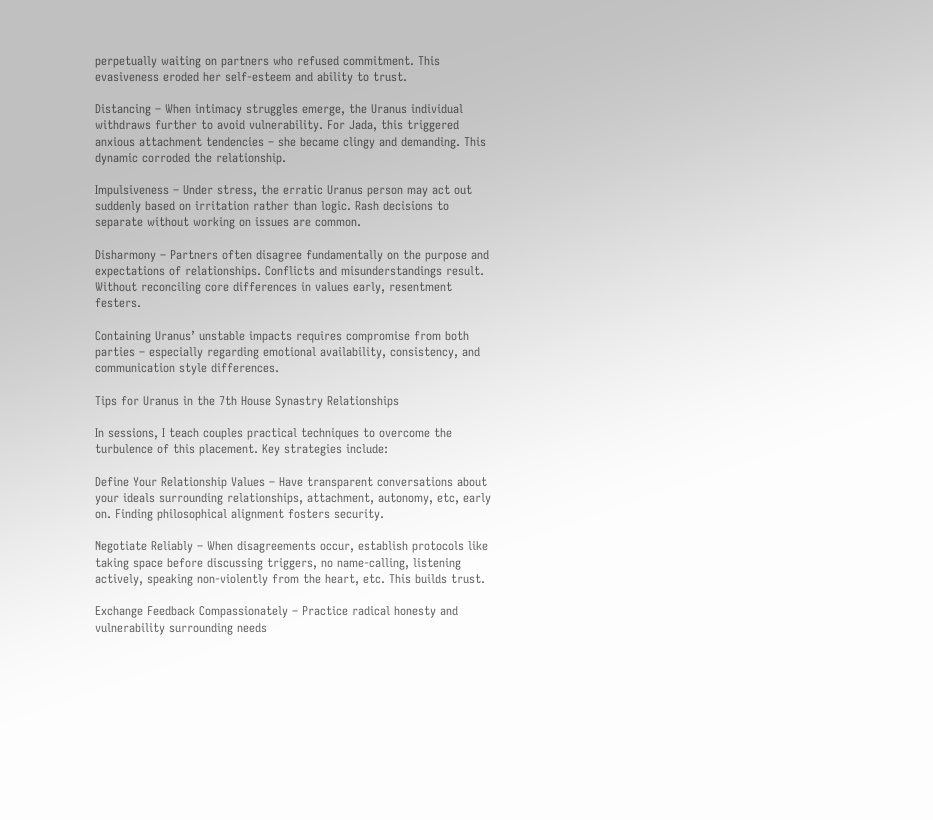perpetually waiting on partners who refused commitment. This evasiveness eroded her self-esteem and ability to trust.

Distancing – When intimacy struggles emerge, the Uranus individual withdraws further to avoid vulnerability. For Jada, this triggered anxious attachment tendencies – she became clingy and demanding. This dynamic corroded the relationship.

Impulsiveness – Under stress, the erratic Uranus person may act out suddenly based on irritation rather than logic. Rash decisions to separate without working on issues are common.

Disharmony – Partners often disagree fundamentally on the purpose and expectations of relationships. Conflicts and misunderstandings result. Without reconciling core differences in values early, resentment festers.

Containing Uranus’ unstable impacts requires compromise from both parties – especially regarding emotional availability, consistency, and communication style differences.

Tips for Uranus in the 7th House Synastry Relationships

In sessions, I teach couples practical techniques to overcome the turbulence of this placement. Key strategies include:

Define Your Relationship Values – Have transparent conversations about your ideals surrounding relationships, attachment, autonomy, etc, early on. Finding philosophical alignment fosters security.

Negotiate Reliably – When disagreements occur, establish protocols like taking space before discussing triggers, no name-calling, listening actively, speaking non-violently from the heart, etc. This builds trust.

Exchange Feedback Compassionately – Practice radical honesty and vulnerability surrounding needs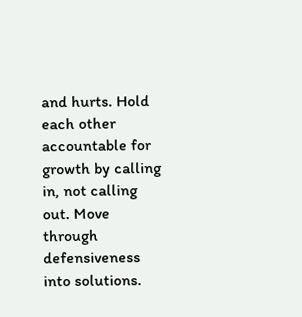and hurts. Hold each other accountable for growth by calling in, not calling out. Move through defensiveness into solutions.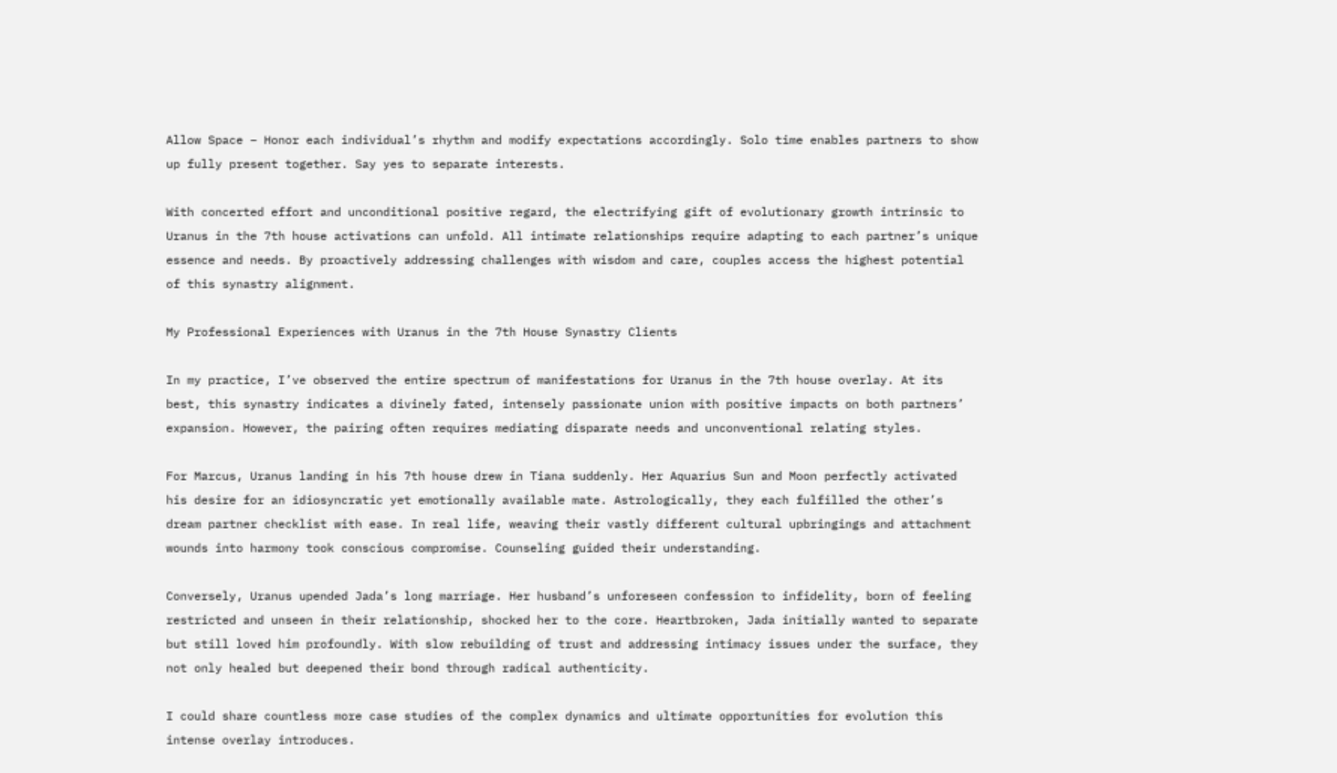Allow Space – Honor each individual’s rhythm and modify expectations accordingly. Solo time enables partners to show up fully present together. Say yes to separate interests.

With concerted effort and unconditional positive regard, the electrifying gift of evolutionary growth intrinsic to Uranus in the 7th house activations can unfold. All intimate relationships require adapting to each partner’s unique essence and needs. By proactively addressing challenges with wisdom and care, couples access the highest potential of this synastry alignment.

My Professional Experiences with Uranus in the 7th House Synastry Clients

In my practice, I’ve observed the entire spectrum of manifestations for Uranus in the 7th house overlay. At its best, this synastry indicates a divinely fated, intensely passionate union with positive impacts on both partners’ expansion. However, the pairing often requires mediating disparate needs and unconventional relating styles.

For Marcus, Uranus landing in his 7th house drew in Tiana suddenly. Her Aquarius Sun and Moon perfectly activated his desire for an idiosyncratic yet emotionally available mate. Astrologically, they each fulfilled the other’s dream partner checklist with ease. In real life, weaving their vastly different cultural upbringings and attachment wounds into harmony took conscious compromise. Counseling guided their understanding.

Conversely, Uranus upended Jada’s long marriage. Her husband’s unforeseen confession to infidelity, born of feeling restricted and unseen in their relationship, shocked her to the core. Heartbroken, Jada initially wanted to separate but still loved him profoundly. With slow rebuilding of trust and addressing intimacy issues under the surface, they not only healed but deepened their bond through radical authenticity.

I could share countless more case studies of the complex dynamics and ultimate opportunities for evolution this intense overlay introduces.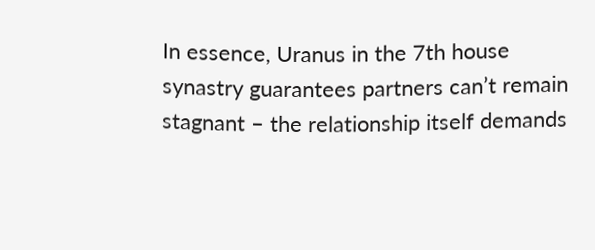In essence, Uranus in the 7th house synastry guarantees partners can’t remain stagnant – the relationship itself demands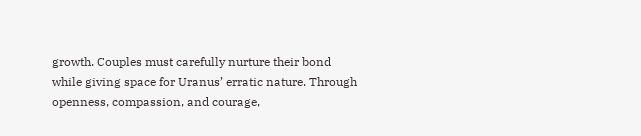growth. Couples must carefully nurture their bond while giving space for Uranus’ erratic nature. Through openness, compassion, and courage,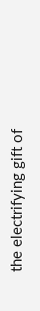the electrifying gift of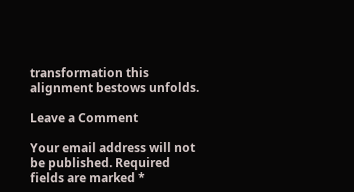transformation this alignment bestows unfolds.

Leave a Comment

Your email address will not be published. Required fields are marked *